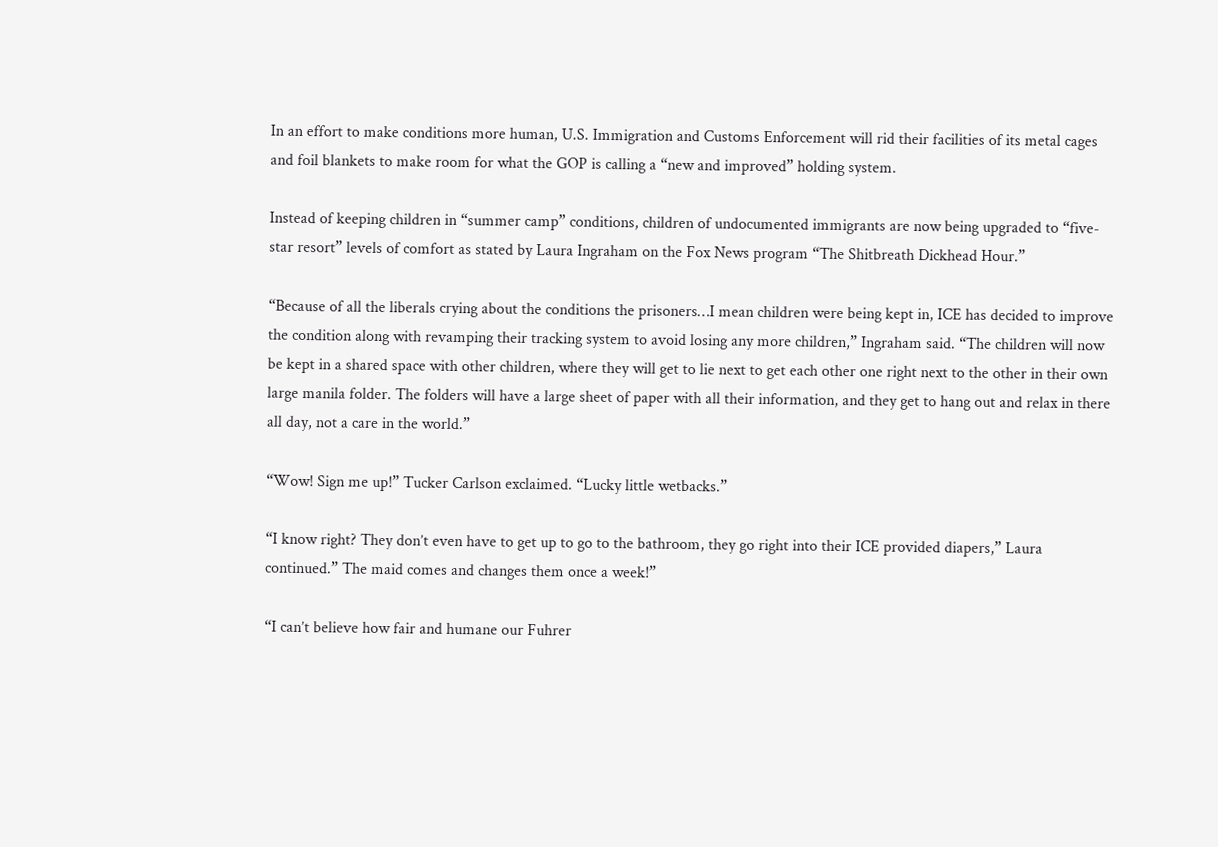In an effort to make conditions more human, U.S. Immigration and Customs Enforcement will rid their facilities of its metal cages and foil blankets to make room for what the GOP is calling a “new and improved” holding system.

Instead of keeping children in “summer camp” conditions, children of undocumented immigrants are now being upgraded to “five-star resort” levels of comfort as stated by Laura Ingraham on the Fox News program “The Shitbreath Dickhead Hour.”

“Because of all the liberals crying about the conditions the prisoners…I mean children were being kept in, ICE has decided to improve the condition along with revamping their tracking system to avoid losing any more children,” Ingraham said. “The children will now be kept in a shared space with other children, where they will get to lie next to get each other one right next to the other in their own large manila folder. The folders will have a large sheet of paper with all their information, and they get to hang out and relax in there all day, not a care in the world.”

“Wow! Sign me up!” Tucker Carlson exclaimed. “Lucky little wetbacks.”

“I know right? They don’t even have to get up to go to the bathroom, they go right into their ICE provided diapers,” Laura continued.” The maid comes and changes them once a week!”

“I can’t believe how fair and humane our Fuhrer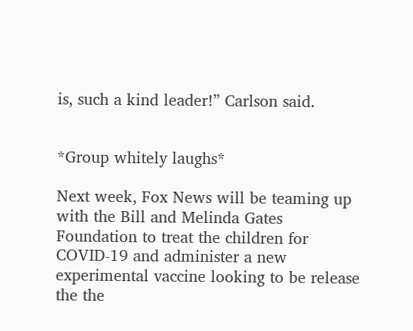is, such a kind leader!” Carlson said.


*Group whitely laughs*

Next week, Fox News will be teaming up with the Bill and Melinda Gates Foundation to treat the children for COVID-19 and administer a new experimental vaccine looking to be release the the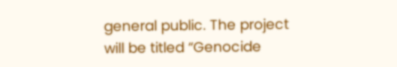general public. The project will be titled “Genocide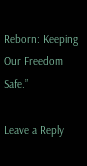Reborn: Keeping Our Freedom Safe.”

Leave a Reply